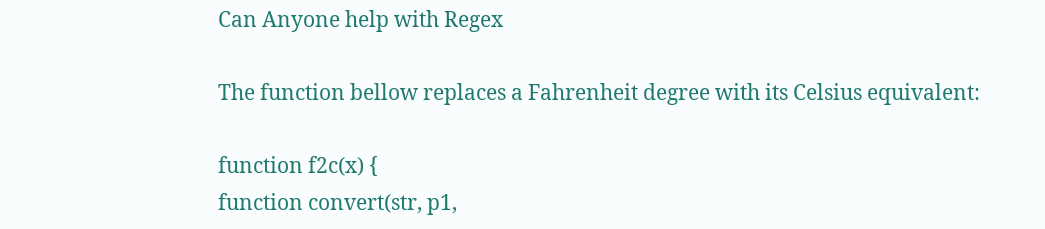Can Anyone help with Regex

The function bellow replaces a Fahrenheit degree with its Celsius equivalent:

function f2c(x) {
function convert(str, p1,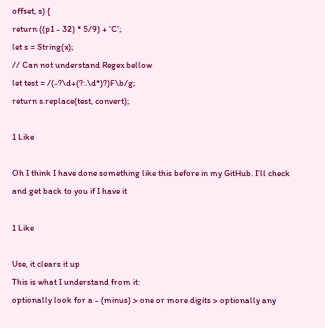offset, s) {
return ((p1 - 32) * 5/9) + ‘C’;
let s = String(x);
// Can not understand Regex bellow
let test = /(-?\d+(?:.\d*)?)F\b/g;
return s.replace(test, convert);

1 Like

Oh I think I have done something like this before in my GitHub. I’ll check and get back to you if I have it

1 Like

Use, it clears it up
This is what I understand from it:
optionally look for a - (minus) > one or more digits > optionally any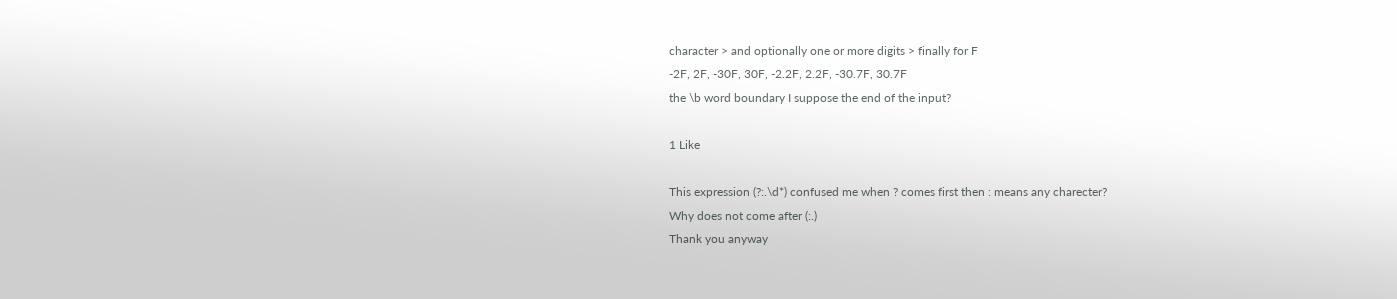character > and optionally one or more digits > finally for F
-2F, 2F, -30F, 30F, -2.2F, 2.2F, -30.7F, 30.7F
the \b word boundary I suppose the end of the input?

1 Like

This expression (?:.\d*) confused me when ? comes first then : means any charecter?
Why does not come after (:.)
Thank you anyway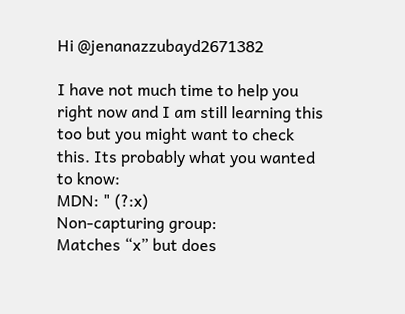Hi @jenanazzubayd2671382

I have not much time to help you right now and I am still learning this too but you might want to check this. Its probably what you wanted to know:
MDN: " (?:x)
Non-capturing group:
Matches “x” but does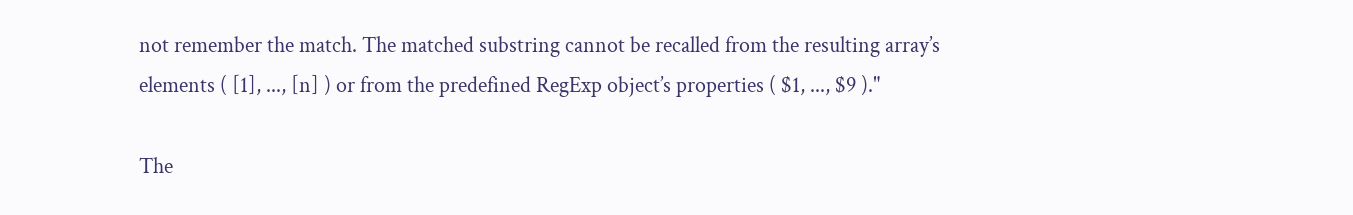not remember the match. The matched substring cannot be recalled from the resulting array’s elements ( [1], ..., [n] ) or from the predefined RegExp object’s properties ( $1, ..., $9 )."

The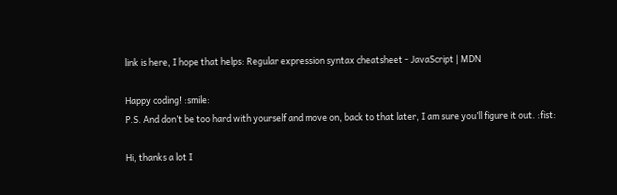link is here, I hope that helps: Regular expression syntax cheatsheet - JavaScript | MDN

Happy coding! :smile:
P.S. And don’t be too hard with yourself and move on, back to that later, I am sure you’ll figure it out. :fist:

Hi, thanks a lot I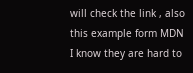will check the link , also this example form MDN
I know they are hard to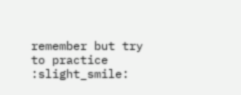remember but try to practice :slight_smile: